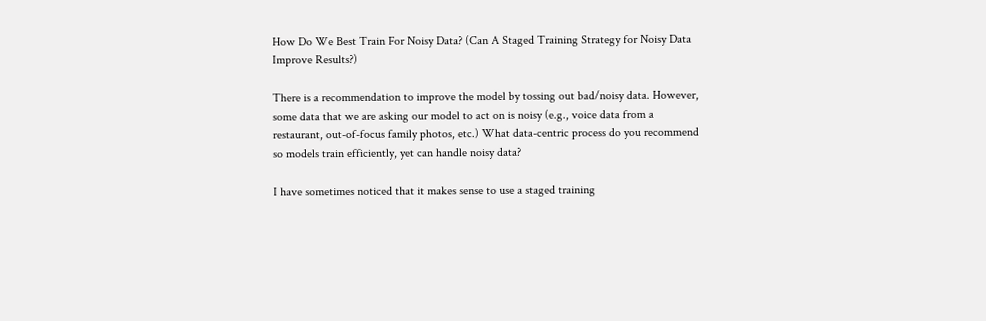How Do We Best Train For Noisy Data? (Can A Staged Training Strategy for Noisy Data Improve Results?)

There is a recommendation to improve the model by tossing out bad/noisy data. However, some data that we are asking our model to act on is noisy (e.g., voice data from a restaurant, out-of-focus family photos, etc.) What data-centric process do you recommend so models train efficiently, yet can handle noisy data?

I have sometimes noticed that it makes sense to use a staged training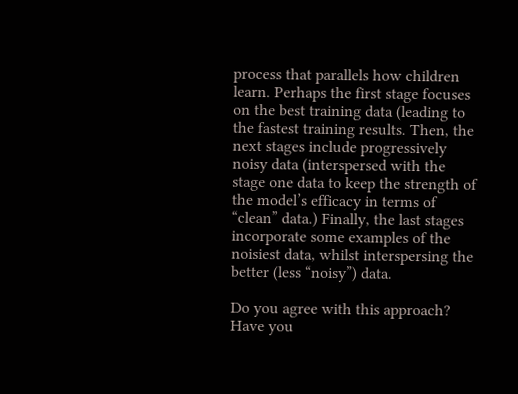process that parallels how children learn. Perhaps the first stage focuses on the best training data (leading to the fastest training results. Then, the next stages include progressively noisy data (interspersed with the stage one data to keep the strength of the model’s efficacy in terms of “clean” data.) Finally, the last stages incorporate some examples of the noisiest data, whilst interspersing the better (less “noisy”) data.

Do you agree with this approach? Have you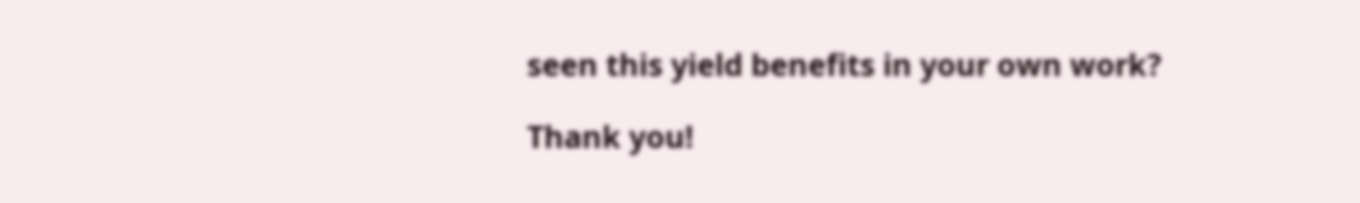seen this yield benefits in your own work?

Thank you!